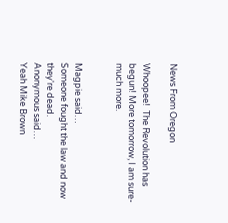News From Oregon

Whoopee!  The Revolution has begun! More tomorrow, I am sure- much more.


Magpie said…
Someone fought the law and now they're dead.
Anonymous said…
Yeah Mike Brown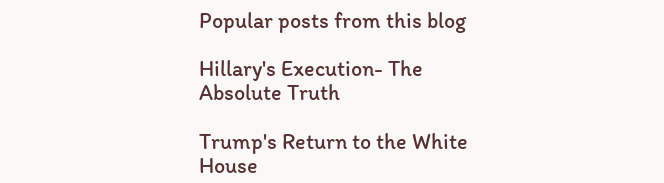Popular posts from this blog

Hillary's Execution- The Absolute Truth

Trump's Return to the White House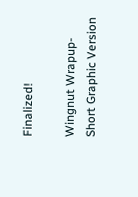Finalized!

Wingnut Wrapup- Short Graphic Version